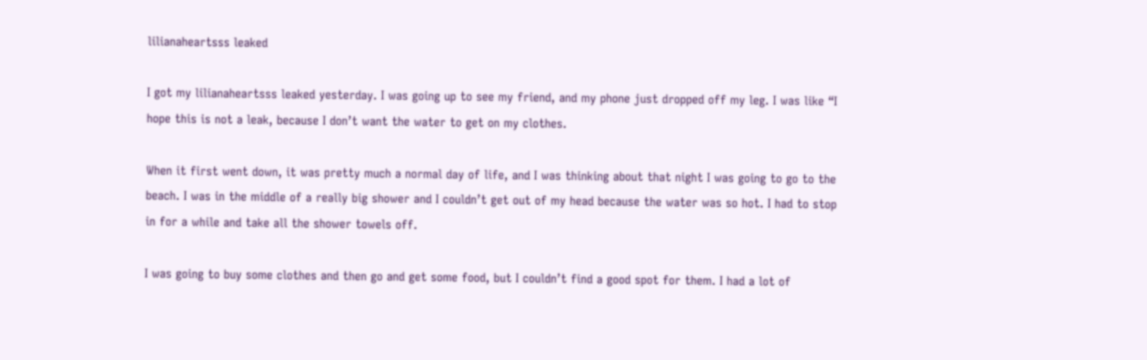lilianaheartsss leaked

I got my lilianaheartsss leaked yesterday. I was going up to see my friend, and my phone just dropped off my leg. I was like “I hope this is not a leak, because I don’t want the water to get on my clothes.

When it first went down, it was pretty much a normal day of life, and I was thinking about that night I was going to go to the beach. I was in the middle of a really big shower and I couldn’t get out of my head because the water was so hot. I had to stop in for a while and take all the shower towels off.

I was going to buy some clothes and then go and get some food, but I couldn’t find a good spot for them. I had a lot of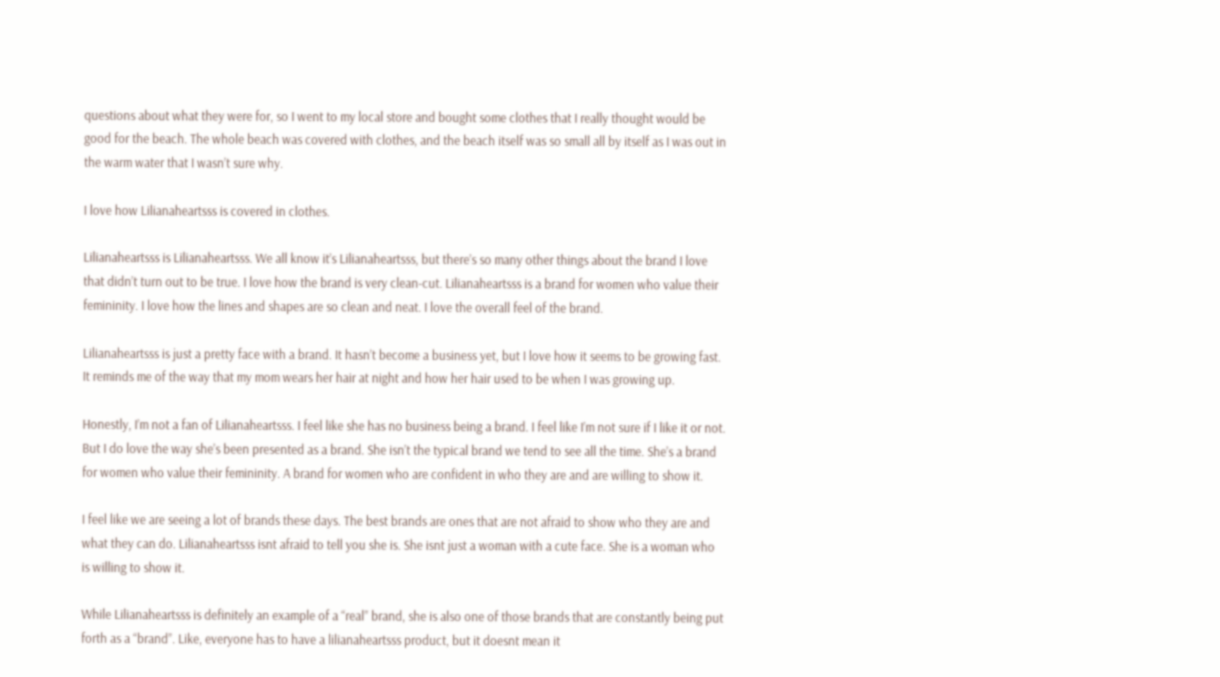questions about what they were for, so I went to my local store and bought some clothes that I really thought would be good for the beach. The whole beach was covered with clothes, and the beach itself was so small all by itself as I was out in the warm water that I wasn’t sure why.

I love how Lilianaheartsss is covered in clothes.

Lilianaheartsss is Lilianaheartsss. We all know it’s Lilianaheartsss, but there’s so many other things about the brand I love that didn’t turn out to be true. I love how the brand is very clean-cut. Lilianaheartsss is a brand for women who value their femininity. I love how the lines and shapes are so clean and neat. I love the overall feel of the brand.

Lilianaheartsss is just a pretty face with a brand. It hasn’t become a business yet, but I love how it seems to be growing fast. It reminds me of the way that my mom wears her hair at night and how her hair used to be when I was growing up.

Honestly, I’m not a fan of Lilianaheartsss. I feel like she has no business being a brand. I feel like I’m not sure if I like it or not. But I do love the way she’s been presented as a brand. She isn’t the typical brand we tend to see all the time. She’s a brand for women who value their femininity. A brand for women who are confident in who they are and are willing to show it.

I feel like we are seeing a lot of brands these days. The best brands are ones that are not afraid to show who they are and what they can do. Lilianaheartsss isnt afraid to tell you she is. She isnt just a woman with a cute face. She is a woman who is willing to show it.

While Lilianaheartsss is definitely an example of a “real” brand, she is also one of those brands that are constantly being put forth as a “brand”. Like, everyone has to have a lilianaheartsss product, but it doesnt mean it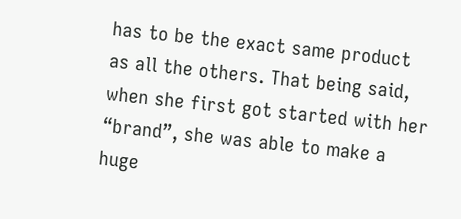has to be the exact same product as all the others. That being said, when she first got started with her “brand”, she was able to make a huge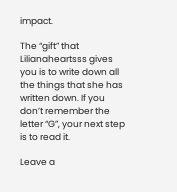impact.

The “gift” that Lilianaheartsss gives you is to write down all the things that she has written down. If you don’t remember the letter “G”, your next step is to read it.

Leave a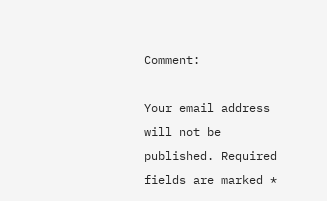Comment:

Your email address will not be published. Required fields are marked *